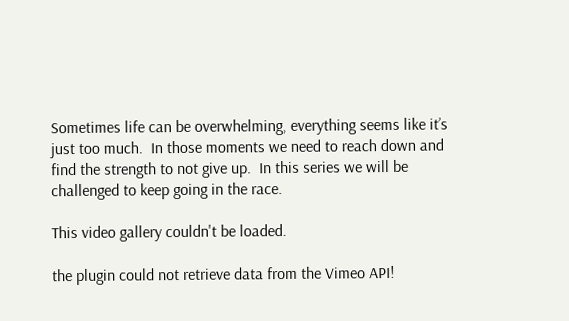Sometimes life can be overwhelming, everything seems like it’s just too much.  In those moments we need to reach down and find the strength to not give up.  In this series we will be challenged to keep going in the race.

This video gallery couldn't be loaded.

the plugin could not retrieve data from the Vimeo API!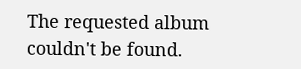The requested album couldn't be found.